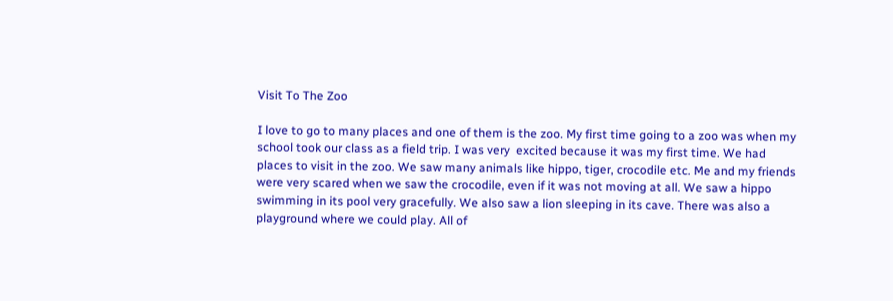Visit To The Zoo

I love to go to many places and one of them is the zoo. My first time going to a zoo was when my school took our class as a field trip. I was very  excited because it was my first time. We had places to visit in the zoo. We saw many animals like hippo, tiger, crocodile etc. Me and my friends were very scared when we saw the crocodile, even if it was not moving at all. We saw a hippo swimming in its pool very gracefully. We also saw a lion sleeping in its cave. There was also a playground where we could play. All of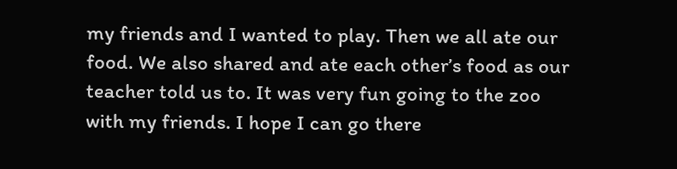my friends and I wanted to play. Then we all ate our food. We also shared and ate each other’s food as our teacher told us to. It was very fun going to the zoo with my friends. I hope I can go there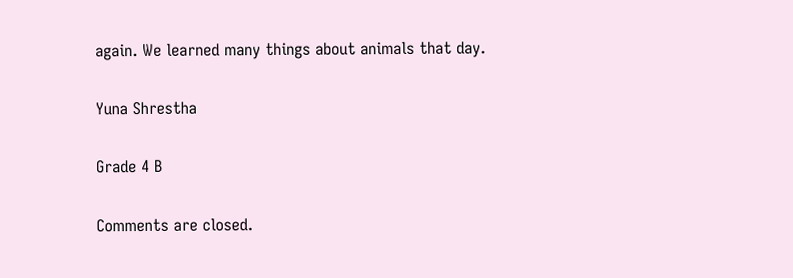again. We learned many things about animals that day.

Yuna Shrestha

Grade 4 B

Comments are closed.